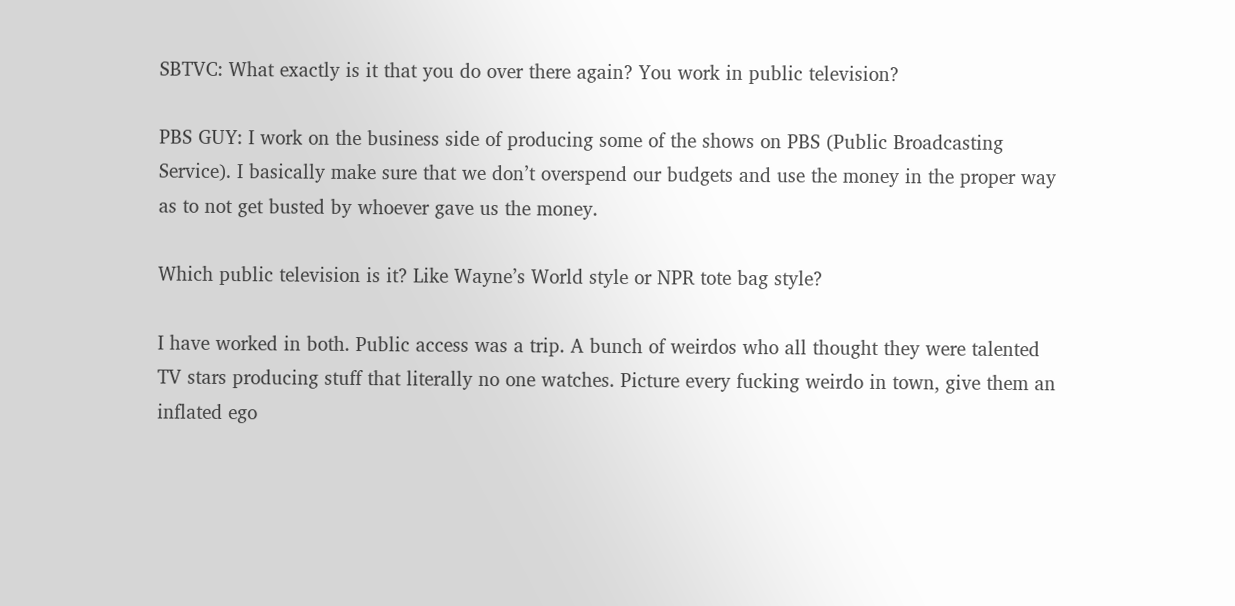SBTVC: What exactly is it that you do over there again? You work in public television?

PBS GUY: I work on the business side of producing some of the shows on PBS (Public Broadcasting Service). I basically make sure that we don’t overspend our budgets and use the money in the proper way as to not get busted by whoever gave us the money.

Which public television is it? Like Wayne’s World style or NPR tote bag style?

I have worked in both. Public access was a trip. A bunch of weirdos who all thought they were talented TV stars producing stuff that literally no one watches. Picture every fucking weirdo in town, give them an inflated ego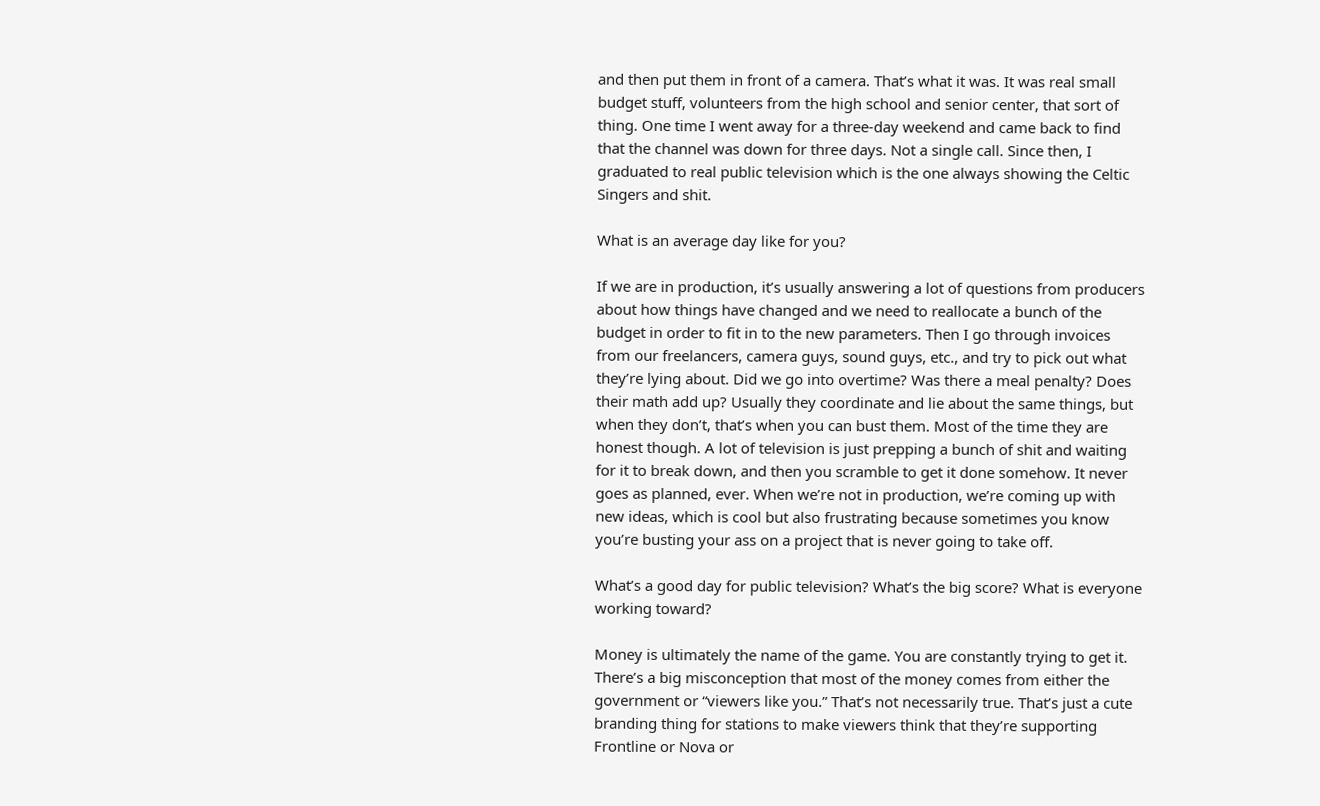and then put them in front of a camera. That’s what it was. It was real small budget stuff, volunteers from the high school and senior center, that sort of thing. One time I went away for a three-day weekend and came back to find that the channel was down for three days. Not a single call. Since then, I graduated to real public television which is the one always showing the Celtic Singers and shit.

What is an average day like for you?

If we are in production, it’s usually answering a lot of questions from producers about how things have changed and we need to reallocate a bunch of the budget in order to fit in to the new parameters. Then I go through invoices from our freelancers, camera guys, sound guys, etc., and try to pick out what they’re lying about. Did we go into overtime? Was there a meal penalty? Does their math add up? Usually they coordinate and lie about the same things, but when they don’t, that’s when you can bust them. Most of the time they are honest though. A lot of television is just prepping a bunch of shit and waiting for it to break down, and then you scramble to get it done somehow. It never goes as planned, ever. When we’re not in production, we’re coming up with new ideas, which is cool but also frustrating because sometimes you know you’re busting your ass on a project that is never going to take off.

What’s a good day for public television? What’s the big score? What is everyone working toward?

Money is ultimately the name of the game. You are constantly trying to get it. There’s a big misconception that most of the money comes from either the government or “viewers like you.” That’s not necessarily true. That’s just a cute branding thing for stations to make viewers think that they’re supporting Frontline or Nova or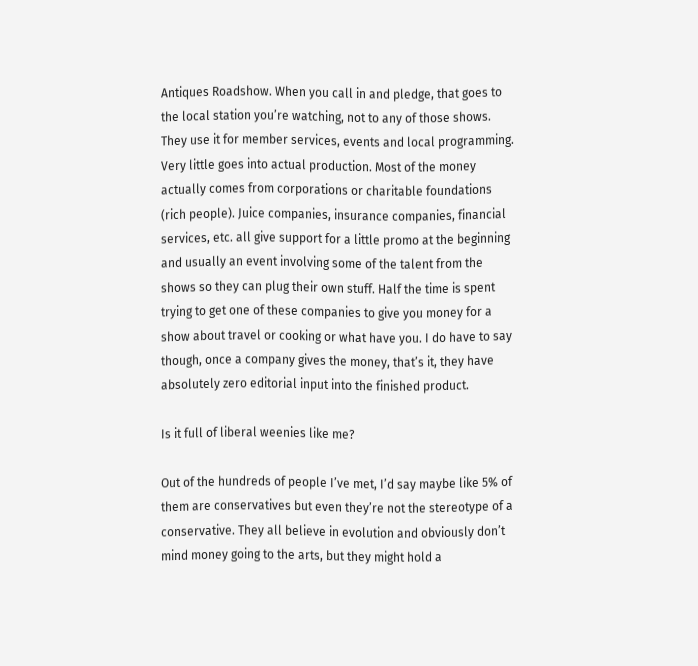Antiques Roadshow. When you call in and pledge, that goes to the local station you’re watching, not to any of those shows. They use it for member services, events and local programming. Very little goes into actual production. Most of the money actually comes from corporations or charitable foundations (rich people). Juice companies, insurance companies, financial services, etc. all give support for a little promo at the beginning and usually an event involving some of the talent from the shows so they can plug their own stuff. Half the time is spent trying to get one of these companies to give you money for a show about travel or cooking or what have you. I do have to say though, once a company gives the money, that’s it, they have absolutely zero editorial input into the finished product.

Is it full of liberal weenies like me?

Out of the hundreds of people I’ve met, I’d say maybe like 5% of them are conservatives but even they’re not the stereotype of a conservative. They all believe in evolution and obviously don’t mind money going to the arts, but they might hold a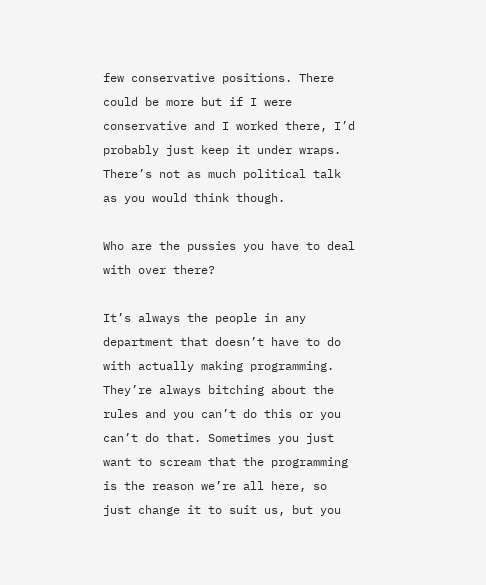few conservative positions. There could be more but if I were conservative and I worked there, I’d probably just keep it under wraps. There’s not as much political talk as you would think though.

Who are the pussies you have to deal with over there?

It’s always the people in any department that doesn’t have to do with actually making programming. They’re always bitching about the rules and you can’t do this or you can’t do that. Sometimes you just want to scream that the programming is the reason we’re all here, so just change it to suit us, but you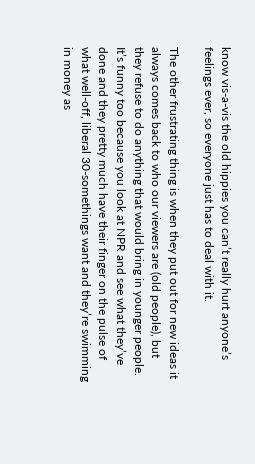know vis-a-vis the old hippies you can’t really hurt anyone’s feelings ever, so everyone just has to deal with it.

The other frustrating thing is when they put out for new ideas it always comes back to who our viewers are (old people), but they refuse to do anything that would bring in younger people. It’s funny too because you look at NPR and see what they’ve done and they pretty much have their finger on the pulse of what well-off, liberal 30-somethings want and they’re swimming in money as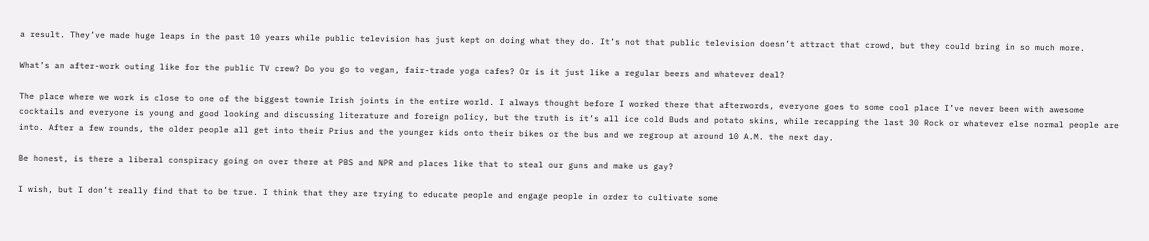a result. They’ve made huge leaps in the past 10 years while public television has just kept on doing what they do. It’s not that public television doesn’t attract that crowd, but they could bring in so much more.

What’s an after-work outing like for the public TV crew? Do you go to vegan, fair-trade yoga cafes? Or is it just like a regular beers and whatever deal?

The place where we work is close to one of the biggest townie Irish joints in the entire world. I always thought before I worked there that afterwords, everyone goes to some cool place I’ve never been with awesome cocktails and everyone is young and good looking and discussing literature and foreign policy, but the truth is it’s all ice cold Buds and potato skins, while recapping the last 30 Rock or whatever else normal people are into. After a few rounds, the older people all get into their Prius and the younger kids onto their bikes or the bus and we regroup at around 10 A.M. the next day.

Be honest, is there a liberal conspiracy going on over there at PBS and NPR and places like that to steal our guns and make us gay?

I wish, but I don’t really find that to be true. I think that they are trying to educate people and engage people in order to cultivate some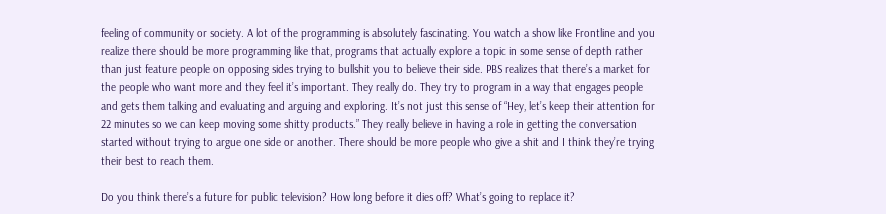feeling of community or society. A lot of the programming is absolutely fascinating. You watch a show like Frontline and you realize there should be more programming like that, programs that actually explore a topic in some sense of depth rather than just feature people on opposing sides trying to bullshit you to believe their side. PBS realizes that there’s a market for the people who want more and they feel it’s important. They really do. They try to program in a way that engages people and gets them talking and evaluating and arguing and exploring. It’s not just this sense of “Hey, let’s keep their attention for 22 minutes so we can keep moving some shitty products.” They really believe in having a role in getting the conversation started without trying to argue one side or another. There should be more people who give a shit and I think they’re trying their best to reach them.

Do you think there’s a future for public television? How long before it dies off? What’s going to replace it?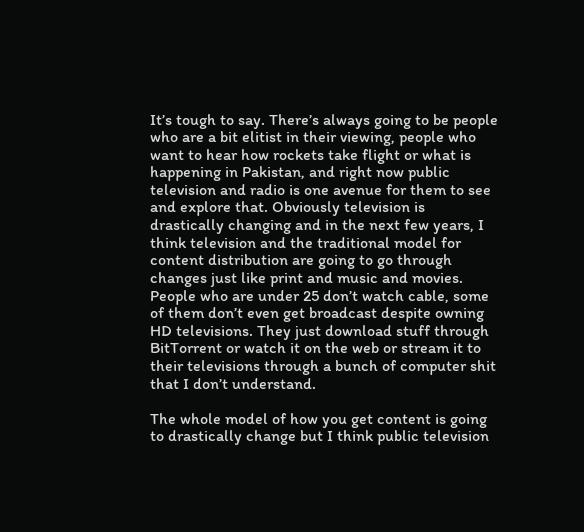It’s tough to say. There’s always going to be people who are a bit elitist in their viewing, people who want to hear how rockets take flight or what is happening in Pakistan, and right now public television and radio is one avenue for them to see and explore that. Obviously television is drastically changing and in the next few years, I think television and the traditional model for content distribution are going to go through changes just like print and music and movies. People who are under 25 don’t watch cable, some of them don’t even get broadcast despite owning HD televisions. They just download stuff through BitTorrent or watch it on the web or stream it to their televisions through a bunch of computer shit that I don’t understand.

The whole model of how you get content is going to drastically change but I think public television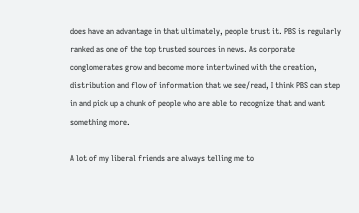does have an advantage in that ultimately, people trust it. PBS is regularly ranked as one of the top trusted sources in news. As corporate conglomerates grow and become more intertwined with the creation, distribution and flow of information that we see/read, I think PBS can step in and pick up a chunk of people who are able to recognize that and want something more.

A lot of my liberal friends are always telling me to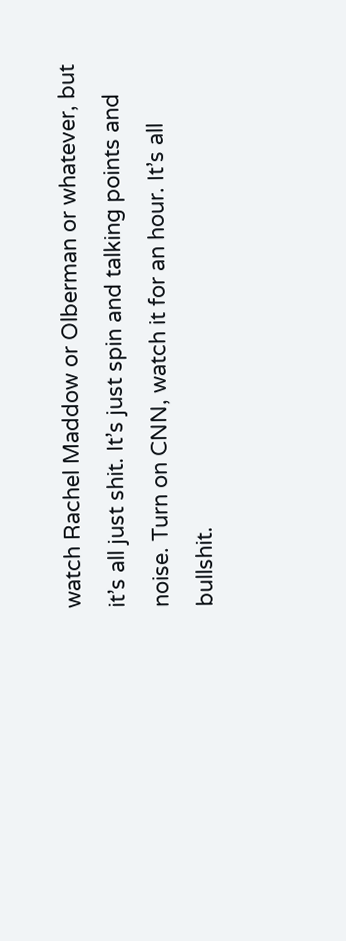watch Rachel Maddow or Olberman or whatever, but it’s all just shit. It’s just spin and talking points and noise. Turn on CNN, watch it for an hour. It’s all bullshit.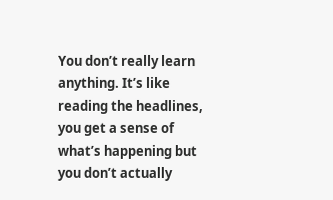You don’t really learn anything. It’s like reading the headlines, you get a sense of what’s happening but you don’t actually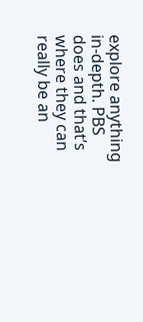explore anything in-depth. PBS does and that’s where they can really be an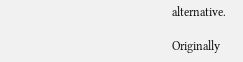alternative.

Originally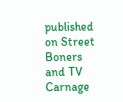published on Street Boners and TV Carnage